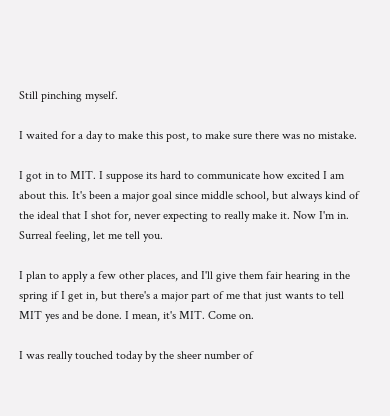Still pinching myself.

I waited for a day to make this post, to make sure there was no mistake.

I got in to MIT. I suppose its hard to communicate how excited I am about this. It's been a major goal since middle school, but always kind of the ideal that I shot for, never expecting to really make it. Now I'm in. Surreal feeling, let me tell you.

I plan to apply a few other places, and I'll give them fair hearing in the spring if I get in, but there's a major part of me that just wants to tell MIT yes and be done. I mean, it's MIT. Come on.

I was really touched today by the sheer number of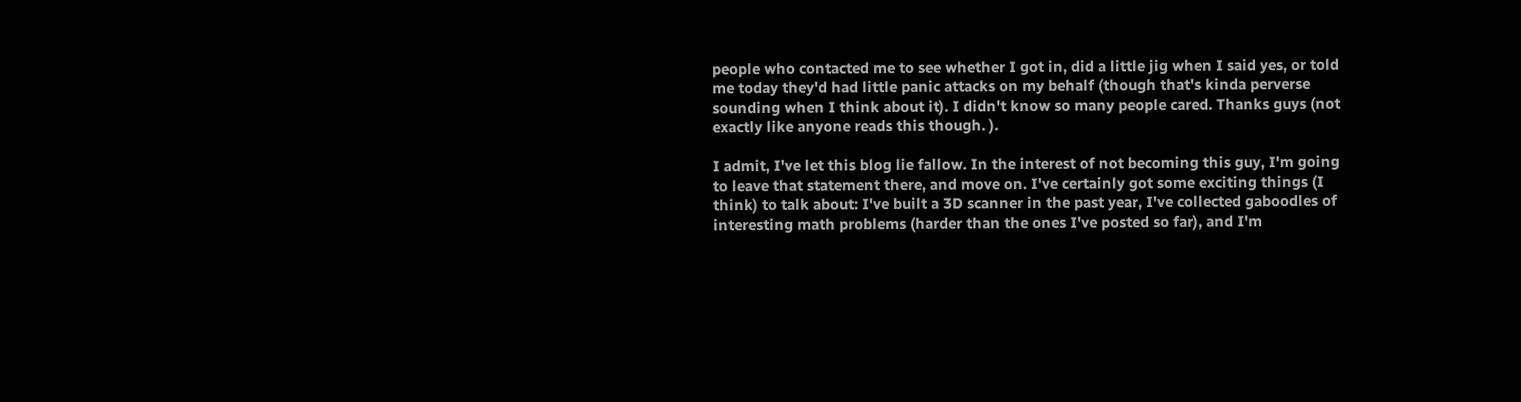people who contacted me to see whether I got in, did a little jig when I said yes, or told me today they'd had little panic attacks on my behalf (though that's kinda perverse sounding when I think about it). I didn't know so many people cared. Thanks guys (not exactly like anyone reads this though. ).

I admit, I've let this blog lie fallow. In the interest of not becoming this guy, I'm going to leave that statement there, and move on. I've certainly got some exciting things (I think) to talk about: I've built a 3D scanner in the past year, I've collected gaboodles of interesting math problems (harder than the ones I've posted so far), and I'm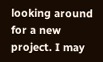looking around for a new project. I may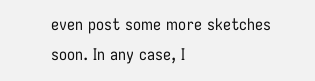even post some more sketches soon. In any case, I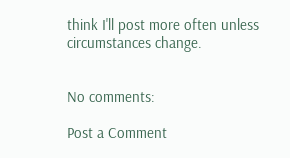think I'll post more often unless circumstances change.


No comments:

Post a Comment